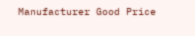Manufacturer Good Price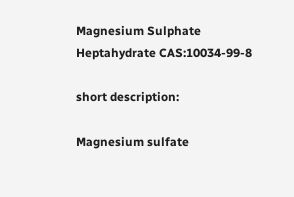Magnesium Sulphate Heptahydrate CAS:10034-99-8

short description:

Magnesium sulfate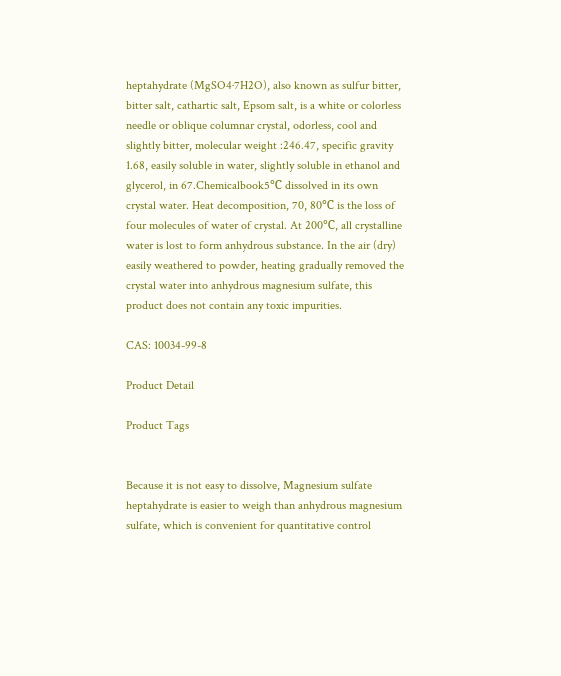heptahydrate (MgSO4·7H2O), also known as sulfur bitter, bitter salt, cathartic salt, Epsom salt, is a white or colorless needle or oblique columnar crystal, odorless, cool and slightly bitter, molecular weight :246.47, specific gravity 1.68, easily soluble in water, slightly soluble in ethanol and glycerol, in 67.Chemicalbook5℃ dissolved in its own crystal water. Heat decomposition, 70, 80℃ is the loss of four molecules of water of crystal. At 200℃, all crystalline water is lost to form anhydrous substance. In the air (dry) easily weathered to powder, heating gradually removed the crystal water into anhydrous magnesium sulfate, this product does not contain any toxic impurities.

CAS: 10034-99-8

Product Detail

Product Tags


Because it is not easy to dissolve, Magnesium sulfate heptahydrate is easier to weigh than anhydrous magnesium sulfate, which is convenient for quantitative control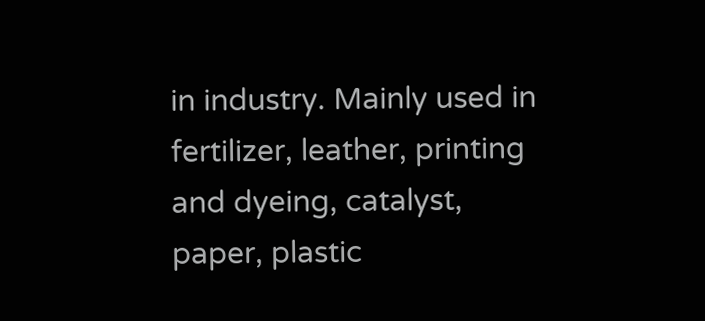in industry. Mainly used in fertilizer, leather, printing and dyeing, catalyst, paper, plastic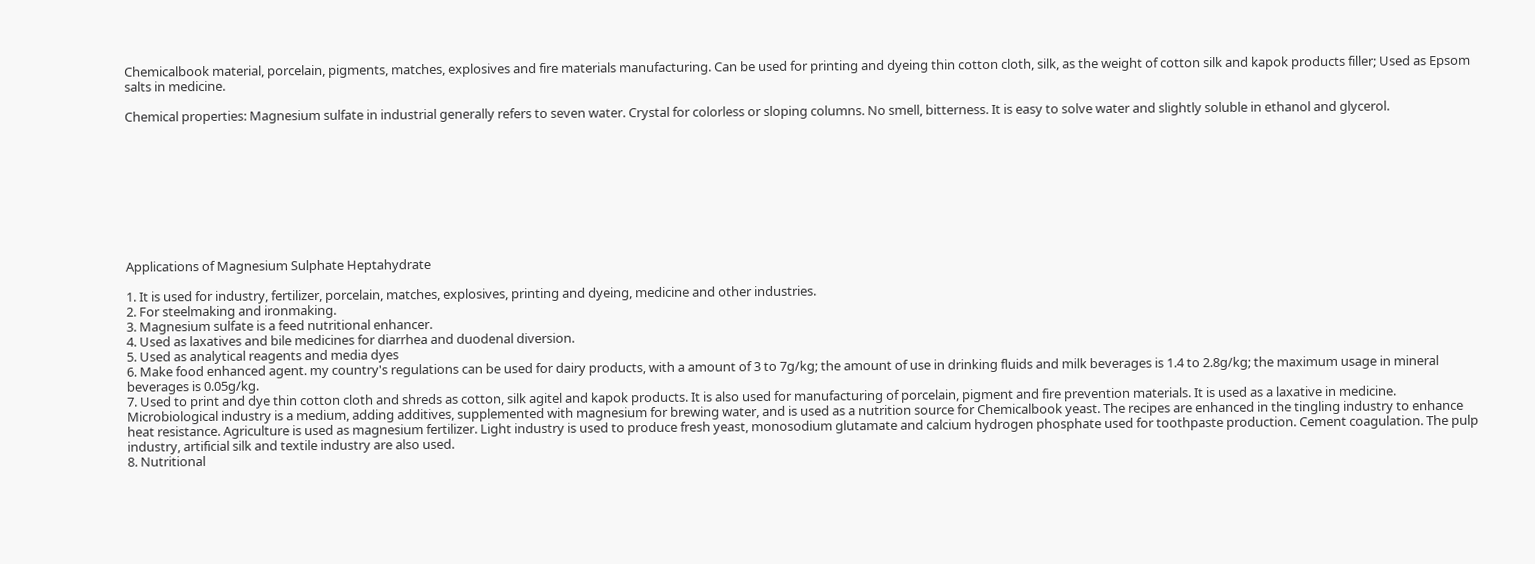Chemicalbook material, porcelain, pigments, matches, explosives and fire materials manufacturing. Can be used for printing and dyeing thin cotton cloth, silk, as the weight of cotton silk and kapok products filler; Used as Epsom salts in medicine.

Chemical properties: Magnesium sulfate in industrial generally refers to seven water. Crystal for colorless or sloping columns. No smell, bitterness. It is easy to solve water and slightly soluble in ethanol and glycerol.









Applications of Magnesium Sulphate Heptahydrate

1. It is used for industry, fertilizer, porcelain, matches, explosives, printing and dyeing, medicine and other industries.
2. For steelmaking and ironmaking.
3. Magnesium sulfate is a feed nutritional enhancer.
4. Used as laxatives and bile medicines for diarrhea and duodenal diversion.
5. Used as analytical reagents and media dyes
6. Make food enhanced agent. my country's regulations can be used for dairy products, with a amount of 3 to 7g/kg; the amount of use in drinking fluids and milk beverages is 1.4 to 2.8g/kg; the maximum usage in mineral beverages is 0.05g/kg.
7. Used to print and dye thin cotton cloth and shreds as cotton, silk agitel and kapok products. It is also used for manufacturing of porcelain, pigment and fire prevention materials. It is used as a laxative in medicine. Microbiological industry is a medium, adding additives, supplemented with magnesium for brewing water, and is used as a nutrition source for Chemicalbook yeast. The recipes are enhanced in the tingling industry to enhance heat resistance. Agriculture is used as magnesium fertilizer. Light industry is used to produce fresh yeast, monosodium glutamate and calcium hydrogen phosphate used for toothpaste production. Cement coagulation. The pulp industry, artificial silk and textile industry are also used.
8. Nutritional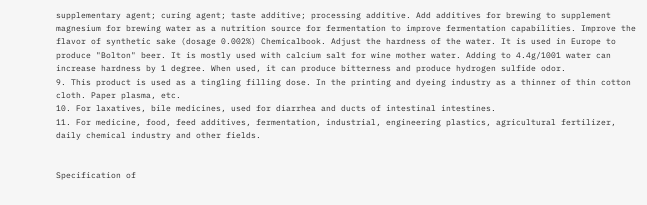supplementary agent; curing agent; taste additive; processing additive. Add additives for brewing to supplement magnesium for brewing water as a nutrition source for fermentation to improve fermentation capabilities. Improve the flavor of synthetic sake (dosage 0.002%) Chemicalbook. Adjust the hardness of the water. It is used in Europe to produce "Bolton" beer. It is mostly used with calcium salt for wine mother water. Adding to 4.4g/1001 water can increase hardness by 1 degree. When used, it can produce bitterness and produce hydrogen sulfide odor.
9. This product is used as a tingling filling dose. In the printing and dyeing industry as a thinner of thin cotton cloth. Paper plasma, etc.
10. For laxatives, bile medicines, used for diarrhea and ducts of intestinal intestines.
11. For medicine, food, feed additives, fermentation, industrial, engineering plastics, agricultural fertilizer, daily chemical industry and other fields.


Specification of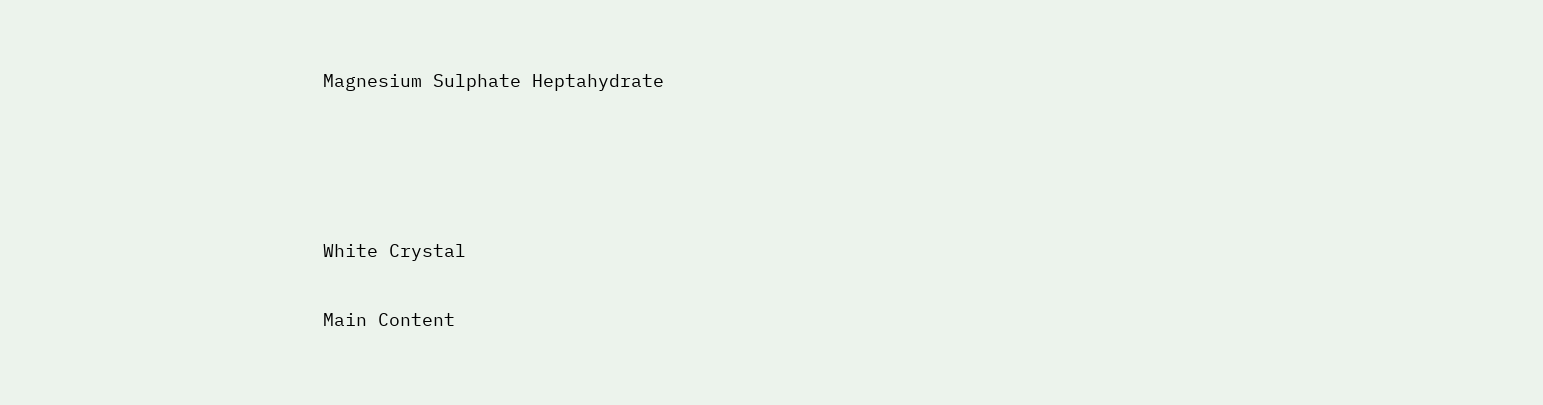Magnesium Sulphate Heptahydrate




White Crystal

Main Content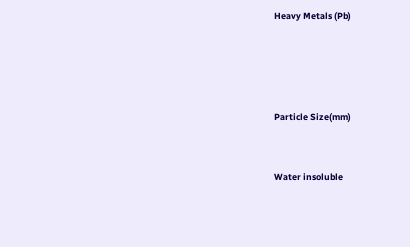Heavy Metals (Pb)




Particle Size(mm)


Water insoluble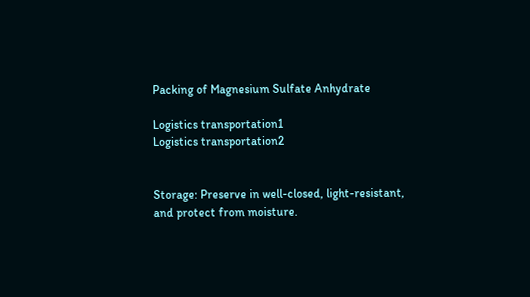Packing of Magnesium Sulfate Anhydrate

Logistics transportation1
Logistics transportation2


Storage: Preserve in well-closed, light-resistant, and protect from moisture.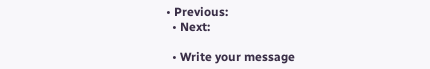• Previous:
  • Next:

  • Write your message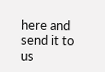here and send it to us